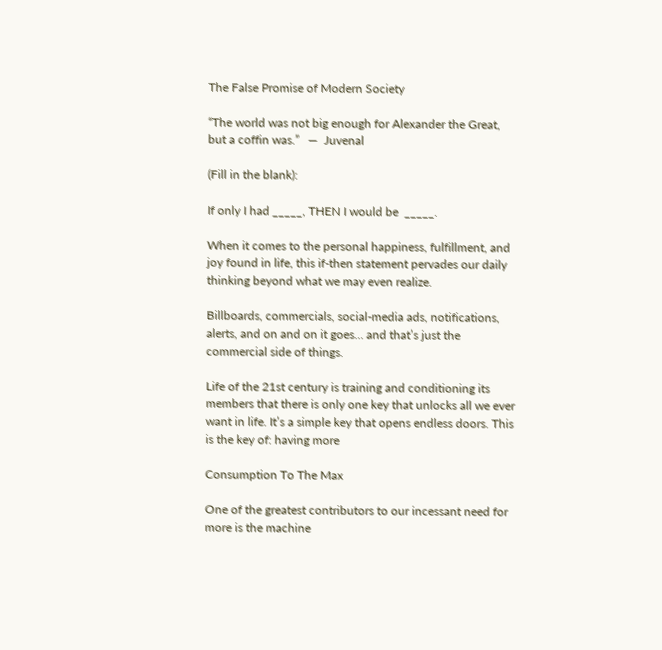The False Promise of Modern Society

“The world was not big enough for Alexander the Great, but a coffin was.”   —  Juvenal

(Fill in the blank):

If only I had _____, THEN I would be  _____.

When it comes to the personal happiness, fulfillment, and joy found in life, this if-then statement pervades our daily thinking beyond what we may even realize.

Billboards, commercials, social-media ads, notifications, alerts, and on and on it goes… and that’s just the commercial side of things.

Life of the 21st century is training and conditioning its members that there is only one key that unlocks all we ever want in life. It’s a simple key that opens endless doors. This is the key of: having more

Consumption To The Max

One of the greatest contributors to our incessant need for more is the machine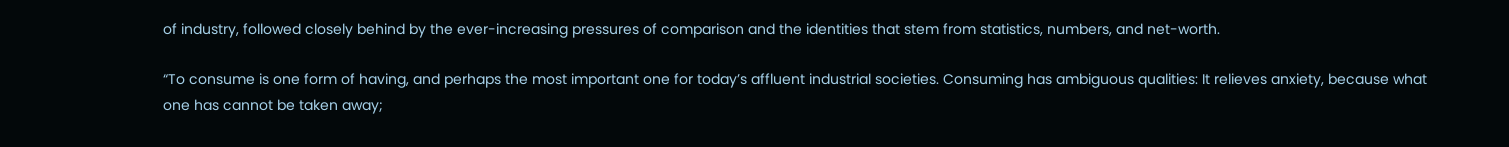of industry, followed closely behind by the ever-increasing pressures of comparison and the identities that stem from statistics, numbers, and net-worth.

“To consume is one form of having, and perhaps the most important one for today’s affluent industrial societies. Consuming has ambiguous qualities: It relieves anxiety, because what one has cannot be taken away;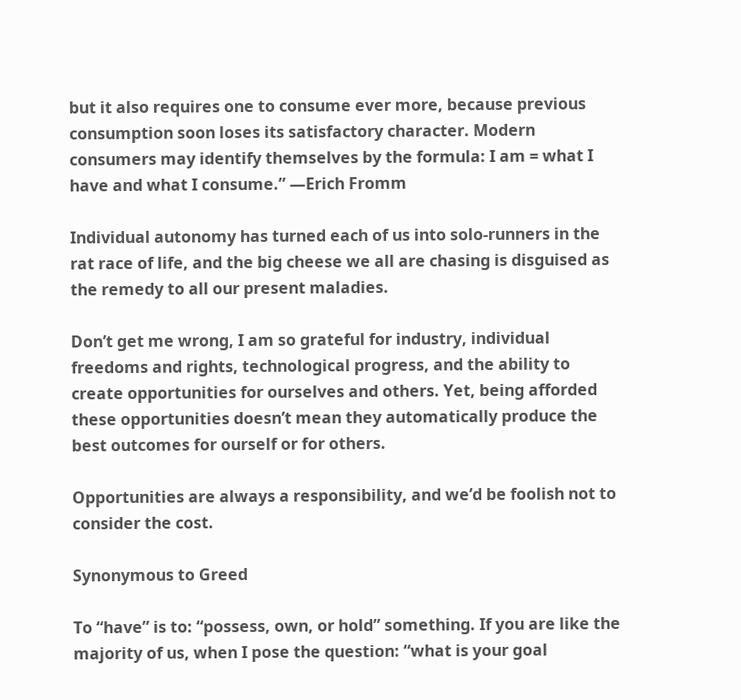but it also requires one to consume ever more, because previous consumption soon loses its satisfactory character. Modern consumers may identify themselves by the formula: I am = what I have and what I consume.” —Erich Fromm

Individual autonomy has turned each of us into solo-runners in the rat race of life, and the big cheese we all are chasing is disguised as the remedy to all our present maladies.

Don’t get me wrong, I am so grateful for industry, individual freedoms and rights, technological progress, and the ability to create opportunities for ourselves and others. Yet, being afforded these opportunities doesn’t mean they automatically produce the best outcomes for ourself or for others.

Opportunities are always a responsibility, and we’d be foolish not to consider the cost.

Synonymous to Greed

To “have” is to: “possess, own, or hold” something. If you are like the majority of us, when I pose the question: “what is your goal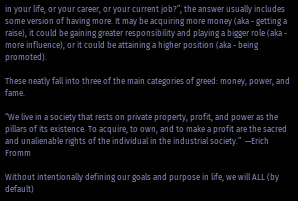in your life, or your career, or your current job?”, the answer usually includes some version of having more. It may be acquiring more money (aka - getting a raise), it could be gaining greater responsibility and playing a bigger role (aka - more influence), or it could be attaining a higher position (aka - being promoted).

These neatly fall into three of the main categories of greed: money, power, and fame.

“We live in a society that rests on private property, profit, and power as the pillars of its existence. To acquire, to own, and to make a profit are the sacred and unalienable rights of the individual in the industrial society.”  —Erich Fromm

Without intentionally defining our goals and purpose in life, we will ALL (by default)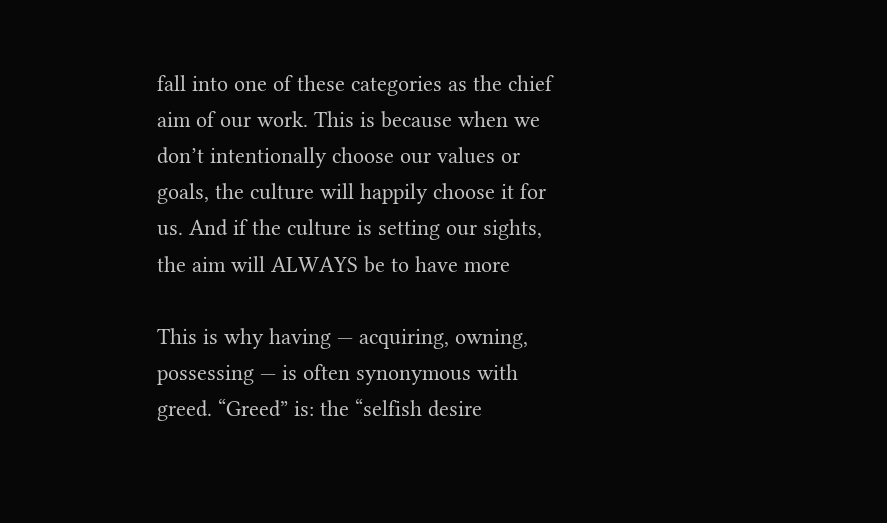fall into one of these categories as the chief aim of our work. This is because when we don’t intentionally choose our values or goals, the culture will happily choose it for us. And if the culture is setting our sights, the aim will ALWAYS be to have more

This is why having — acquiring, owning, possessing — is often synonymous with greed. “Greed” is: the “selfish desire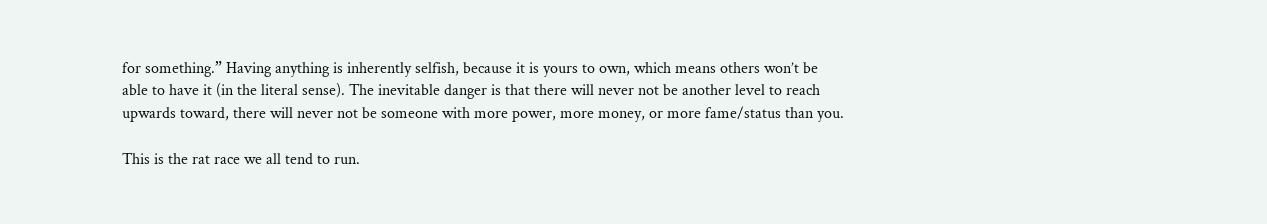for something.” Having anything is inherently selfish, because it is yours to own, which means others won’t be able to have it (in the literal sense). The inevitable danger is that there will never not be another level to reach upwards toward, there will never not be someone with more power, more money, or more fame/status than you.

This is the rat race we all tend to run.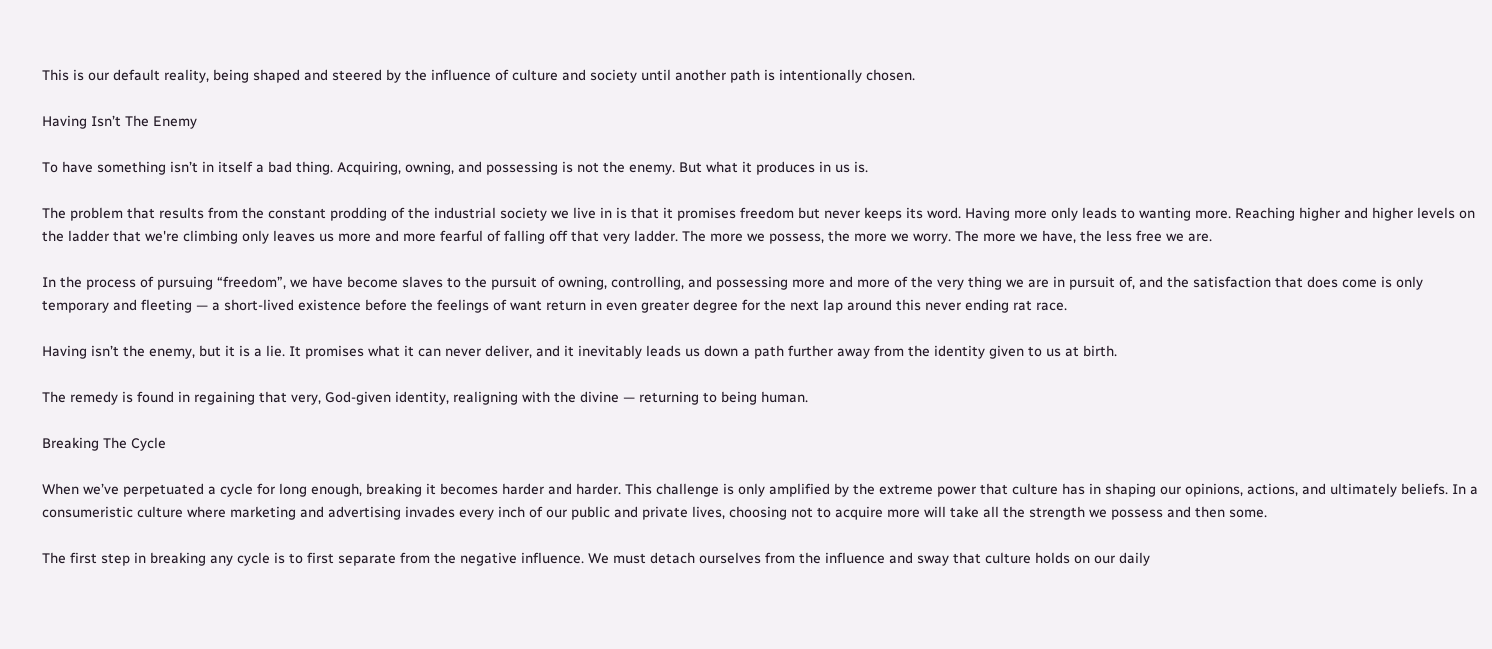This is our default reality, being shaped and steered by the influence of culture and society until another path is intentionally chosen.

Having Isn’t The Enemy

To have something isn’t in itself a bad thing. Acquiring, owning, and possessing is not the enemy. But what it produces in us is.

The problem that results from the constant prodding of the industrial society we live in is that it promises freedom but never keeps its word. Having more only leads to wanting more. Reaching higher and higher levels on the ladder that we're climbing only leaves us more and more fearful of falling off that very ladder. The more we possess, the more we worry. The more we have, the less free we are.

In the process of pursuing “freedom”, we have become slaves to the pursuit of owning, controlling, and possessing more and more of the very thing we are in pursuit of, and the satisfaction that does come is only temporary and fleeting — a short-lived existence before the feelings of want return in even greater degree for the next lap around this never ending rat race.

Having isn’t the enemy, but it is a lie. It promises what it can never deliver, and it inevitably leads us down a path further away from the identity given to us at birth.

The remedy is found in regaining that very, God-given identity, realigning with the divine — returning to being human.

Breaking The Cycle

When we’ve perpetuated a cycle for long enough, breaking it becomes harder and harder. This challenge is only amplified by the extreme power that culture has in shaping our opinions, actions, and ultimately beliefs. In a consumeristic culture where marketing and advertising invades every inch of our public and private lives, choosing not to acquire more will take all the strength we possess and then some.

The first step in breaking any cycle is to first separate from the negative influence. We must detach ourselves from the influence and sway that culture holds on our daily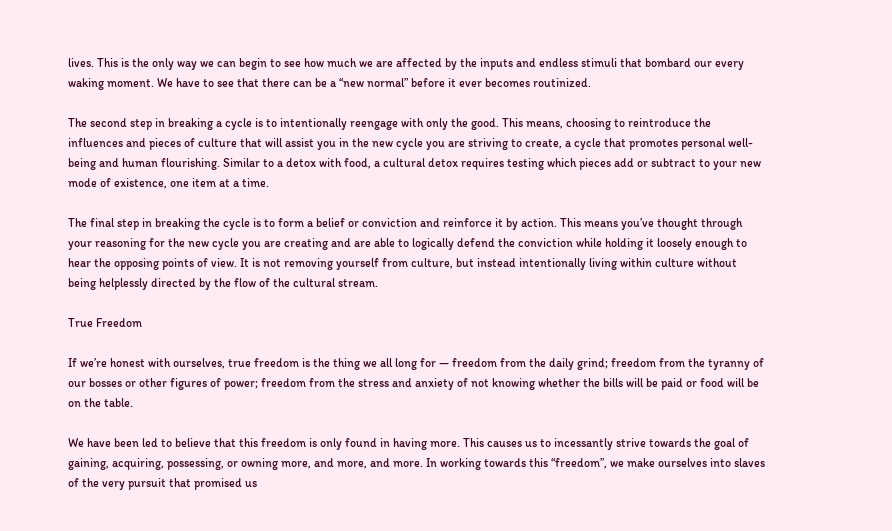lives. This is the only way we can begin to see how much we are affected by the inputs and endless stimuli that bombard our every waking moment. We have to see that there can be a “new normal” before it ever becomes routinized.

The second step in breaking a cycle is to intentionally reengage with only the good. This means, choosing to reintroduce the influences and pieces of culture that will assist you in the new cycle you are striving to create, a cycle that promotes personal well-being and human flourishing. Similar to a detox with food, a cultural detox requires testing which pieces add or subtract to your new mode of existence, one item at a time.

The final step in breaking the cycle is to form a belief or conviction and reinforce it by action. This means you’ve thought through your reasoning for the new cycle you are creating and are able to logically defend the conviction while holding it loosely enough to hear the opposing points of view. It is not removing yourself from culture, but instead intentionally living within culture without being helplessly directed by the flow of the cultural stream.

True Freedom

If we’re honest with ourselves, true freedom is the thing we all long for — freedom from the daily grind; freedom from the tyranny of our bosses or other figures of power; freedom from the stress and anxiety of not knowing whether the bills will be paid or food will be on the table.

We have been led to believe that this freedom is only found in having more. This causes us to incessantly strive towards the goal of gaining, acquiring, possessing, or owning more, and more, and more. In working towards this “freedom”, we make ourselves into slaves of the very pursuit that promised us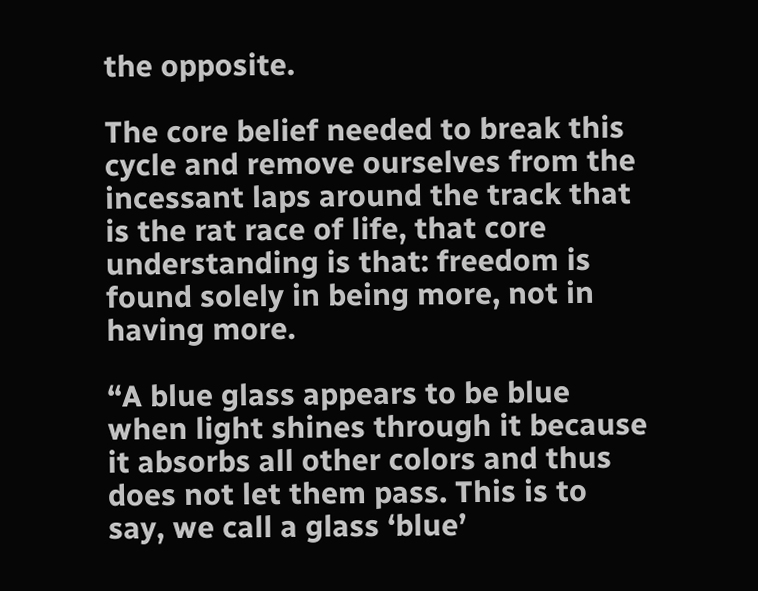the opposite.

The core belief needed to break this cycle and remove ourselves from the incessant laps around the track that is the rat race of life, that core understanding is that: freedom is found solely in being more, not in having more.

“A blue glass appears to be blue when light shines through it because it absorbs all other colors and thus does not let them pass. This is to say, we call a glass ‘blue’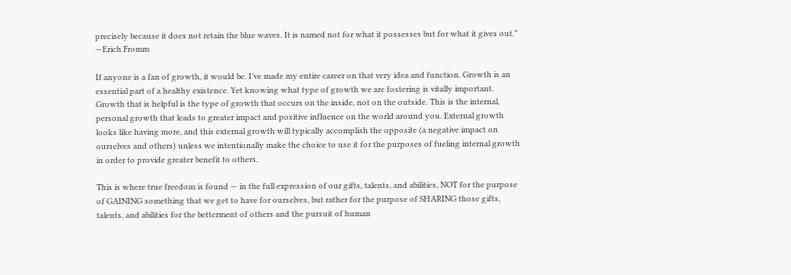precisely because it does not retain the blue waves. It is named not for what it possesses but for what it gives out.”  —Erich Fromm

If anyone is a fan of growth, it would be. I’ve made my entire career on that very idea and function. Growth is an essential part of a healthy existence. Yet knowing what type of growth we are fostering is vitally important. Growth that is helpful is the type of growth that occurs on the inside, not on the outside. This is the internal, personal growth that leads to greater impact and positive influence on the world around you. External growth looks like having more, and this external growth will typically accomplish the opposite (a negative impact on ourselves and others) unless we intentionally make the choice to use it for the purposes of fueling internal growth in order to provide greater benefit to others.

This is where true freedom is found — in the full expression of our gifts, talents, and abilities, NOT for the purpose of GAINING something that we get to have for ourselves, but rather for the purpose of SHARING those gifts, talents, and abilities for the betterment of others and the pursuit of human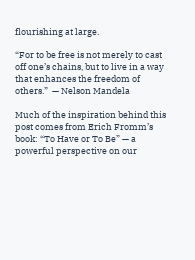flourishing at large.

“For to be free is not merely to cast off one’s chains, but to live in a way that enhances the freedom of others.”  — Nelson Mandela

Much of the inspiration behind this post comes from Erich Fromm’s book: “To Have or To Be” — a powerful perspective on our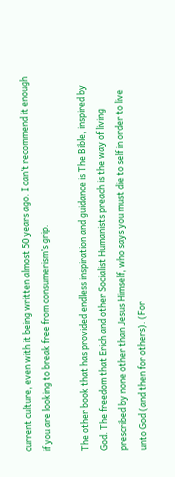current culture, even with it being written almost 50 years ago. I can’t recommend it enough if you are looking to break free from consumerism’s grip.

The other book that has provided endless inspiration and guidance is The Bible, inspired by God. The freedom that Erich and other Socialist Humanists preach is the way of living prescribed by none other than Jesus Himself, who says you must die to self in order to live unto God (and then for others). (For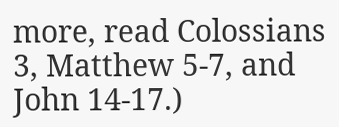more, read Colossians 3, Matthew 5-7, and John 14-17.)